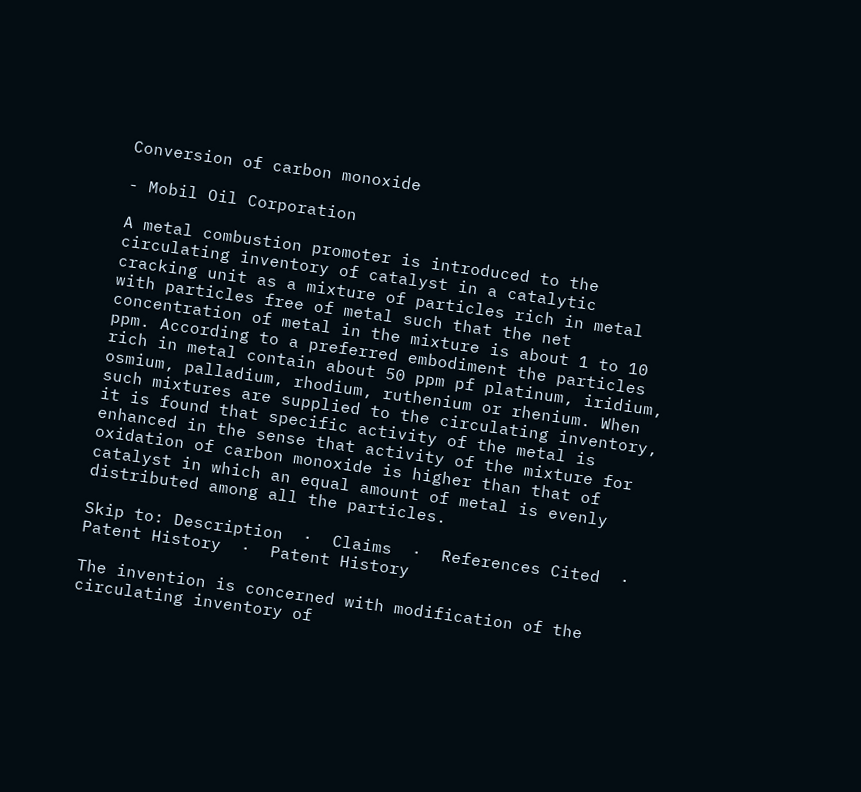Conversion of carbon monoxide

- Mobil Oil Corporation

A metal combustion promoter is introduced to the circulating inventory of catalyst in a catalytic cracking unit as a mixture of particles rich in metal with particles free of metal such that the net concentration of metal in the mixture is about 1 to 10 ppm. According to a preferred embodiment the particles rich in metal contain about 50 ppm pf platinum, iridium, osmium, palladium, rhodium, ruthenium or rhenium. When such mixtures are supplied to the circulating inventory, it is found that specific activity of the metal is enhanced in the sense that activity of the mixture for oxidation of carbon monoxide is higher than that of catalyst in which an equal amount of metal is evenly distributed among all the particles.

Skip to: Description  ·  Claims  ·  References Cited  · Patent History  ·  Patent History

The invention is concerned with modification of the circulating inventory of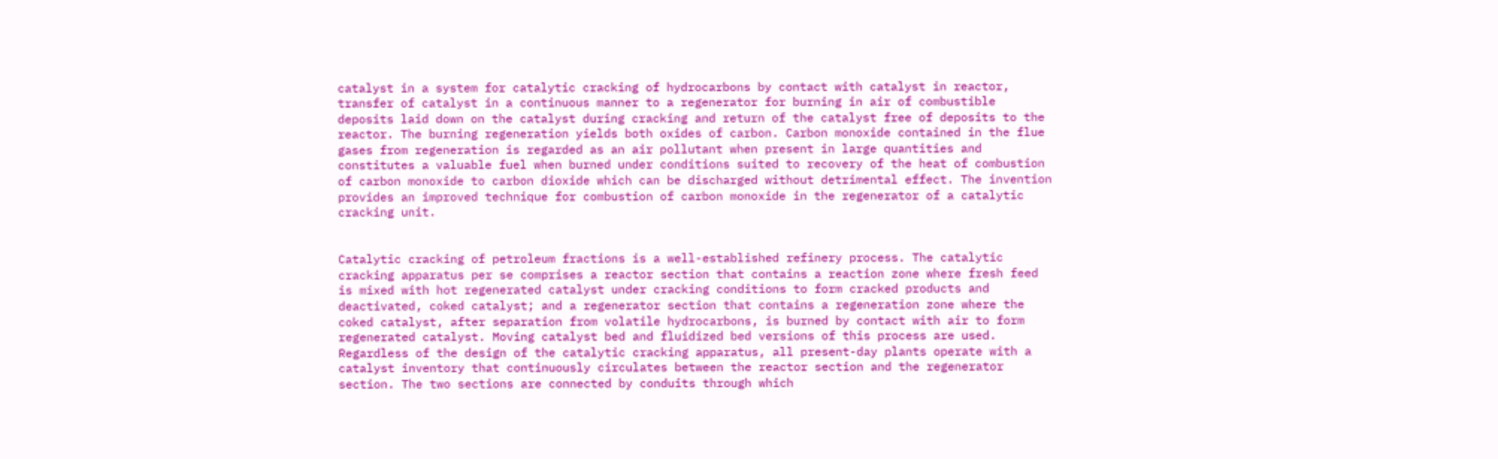catalyst in a system for catalytic cracking of hydrocarbons by contact with catalyst in reactor, transfer of catalyst in a continuous manner to a regenerator for burning in air of combustible deposits laid down on the catalyst during cracking and return of the catalyst free of deposits to the reactor. The burning regeneration yields both oxides of carbon. Carbon monoxide contained in the flue gases from regeneration is regarded as an air pollutant when present in large quantities and constitutes a valuable fuel when burned under conditions suited to recovery of the heat of combustion of carbon monoxide to carbon dioxide which can be discharged without detrimental effect. The invention provides an improved technique for combustion of carbon monoxide in the regenerator of a catalytic cracking unit.


Catalytic cracking of petroleum fractions is a well-established refinery process. The catalytic cracking apparatus per se comprises a reactor section that contains a reaction zone where fresh feed is mixed with hot regenerated catalyst under cracking conditions to form cracked products and deactivated, coked catalyst; and a regenerator section that contains a regeneration zone where the coked catalyst, after separation from volatile hydrocarbons, is burned by contact with air to form regenerated catalyst. Moving catalyst bed and fluidized bed versions of this process are used. Regardless of the design of the catalytic cracking apparatus, all present-day plants operate with a catalyst inventory that continuously circulates between the reactor section and the regenerator section. The two sections are connected by conduits through which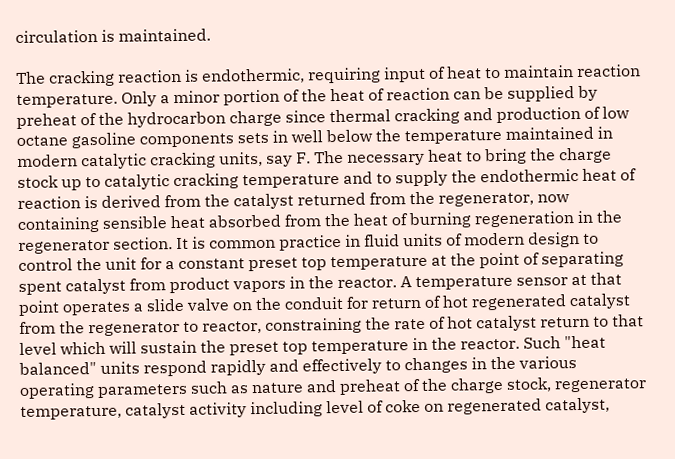circulation is maintained.

The cracking reaction is endothermic, requiring input of heat to maintain reaction temperature. Only a minor portion of the heat of reaction can be supplied by preheat of the hydrocarbon charge since thermal cracking and production of low octane gasoline components sets in well below the temperature maintained in modern catalytic cracking units, say F. The necessary heat to bring the charge stock up to catalytic cracking temperature and to supply the endothermic heat of reaction is derived from the catalyst returned from the regenerator, now containing sensible heat absorbed from the heat of burning regeneration in the regenerator section. It is common practice in fluid units of modern design to control the unit for a constant preset top temperature at the point of separating spent catalyst from product vapors in the reactor. A temperature sensor at that point operates a slide valve on the conduit for return of hot regenerated catalyst from the regenerator to reactor, constraining the rate of hot catalyst return to that level which will sustain the preset top temperature in the reactor. Such "heat balanced" units respond rapidly and effectively to changes in the various operating parameters such as nature and preheat of the charge stock, regenerator temperature, catalyst activity including level of coke on regenerated catalyst,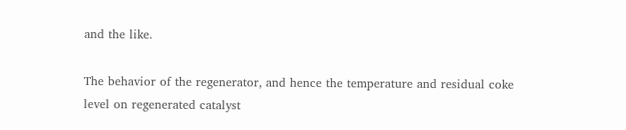and the like.

The behavior of the regenerator, and hence the temperature and residual coke level on regenerated catalyst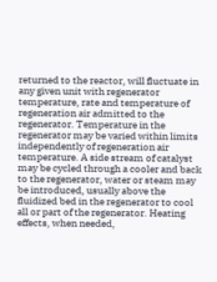returned to the reactor, will fluctuate in any given unit with regenerator temperature, rate and temperature of regeneration air admitted to the regenerator. Temperature in the regenerator may be varied within limits independently of regeneration air temperature. A side stream of catalyst may be cycled through a cooler and back to the regenerator, water or steam may be introduced, usually above the fluidized bed in the regenerator to cool all or part of the regenerator. Heating effects, when needed,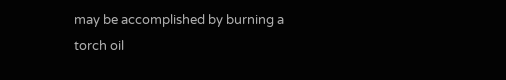may be accomplished by burning a torch oil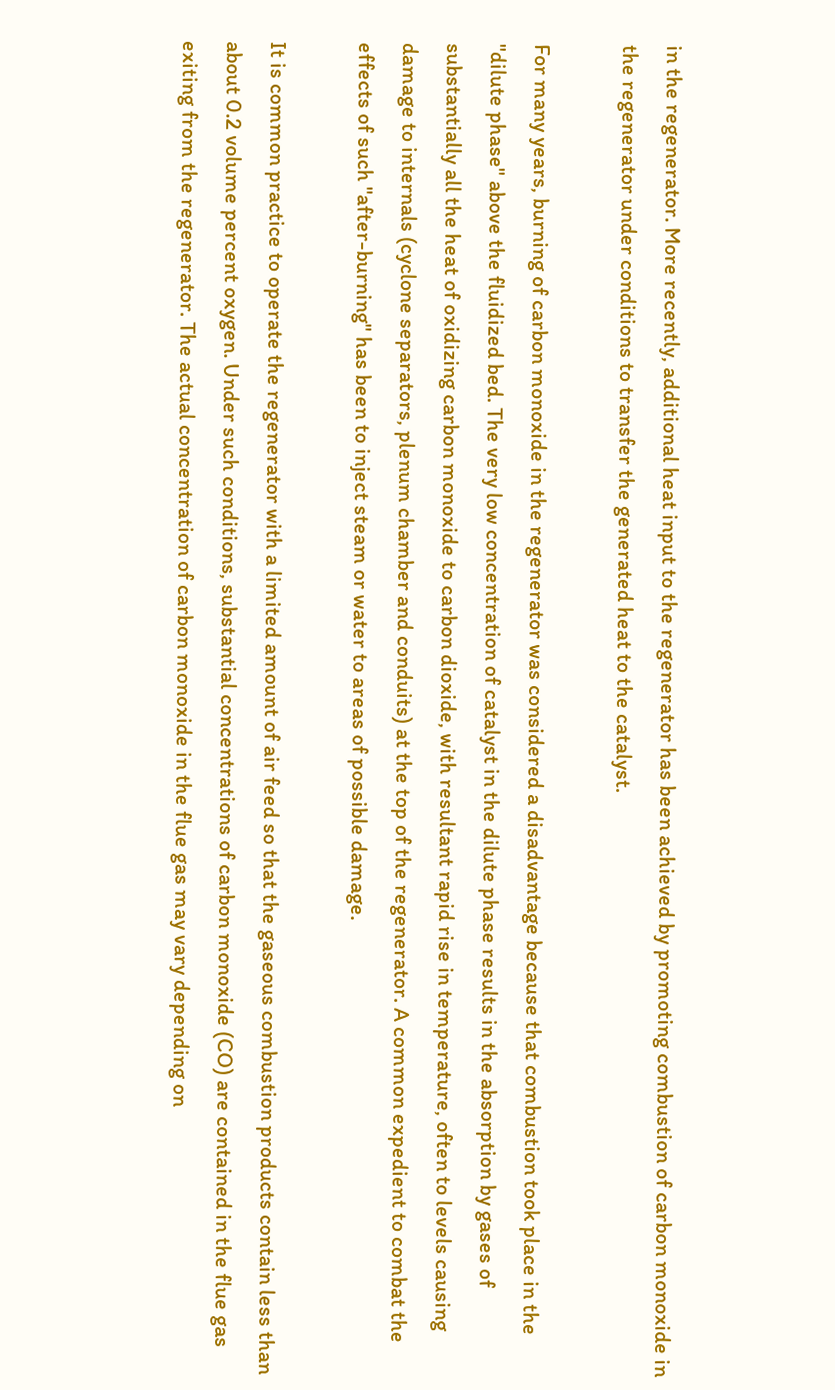in the regenerator. More recently, additional heat input to the regenerator has been achieved by promoting combustion of carbon monoxide in the regenerator under conditions to transfer the generated heat to the catalyst.

For many years, burning of carbon monoxide in the regenerator was considered a disadvantage because that combustion took place in the "dilute phase" above the fluidized bed. The very low concentration of catalyst in the dilute phase results in the absorption by gases of substantially all the heat of oxidizing carbon monoxide to carbon dioxide, with resultant rapid rise in temperature, often to levels causing damage to internals (cyclone separators, plenum chamber and conduits) at the top of the regenerator. A common expedient to combat the effects of such "after-burning" has been to inject steam or water to areas of possible damage.

It is common practice to operate the regenerator with a limited amount of air feed so that the gaseous combustion products contain less than about 0.2 volume percent oxygen. Under such conditions, substantial concentrations of carbon monoxide (CO) are contained in the flue gas exiting from the regenerator. The actual concentration of carbon monoxide in the flue gas may vary depending on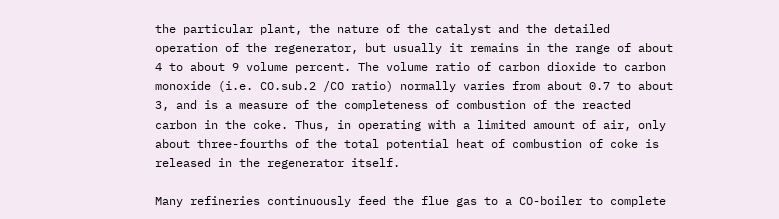the particular plant, the nature of the catalyst and the detailed operation of the regenerator, but usually it remains in the range of about 4 to about 9 volume percent. The volume ratio of carbon dioxide to carbon monoxide (i.e. CO.sub.2 /CO ratio) normally varies from about 0.7 to about 3, and is a measure of the completeness of combustion of the reacted carbon in the coke. Thus, in operating with a limited amount of air, only about three-fourths of the total potential heat of combustion of coke is released in the regenerator itself.

Many refineries continuously feed the flue gas to a CO-boiler to complete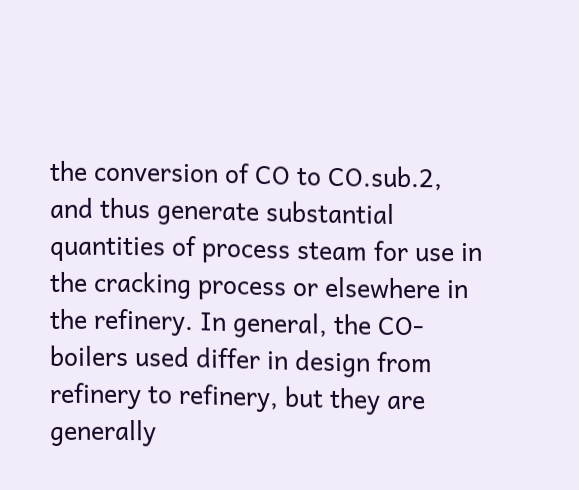the conversion of CO to CO.sub.2, and thus generate substantial quantities of process steam for use in the cracking process or elsewhere in the refinery. In general, the CO-boilers used differ in design from refinery to refinery, but they are generally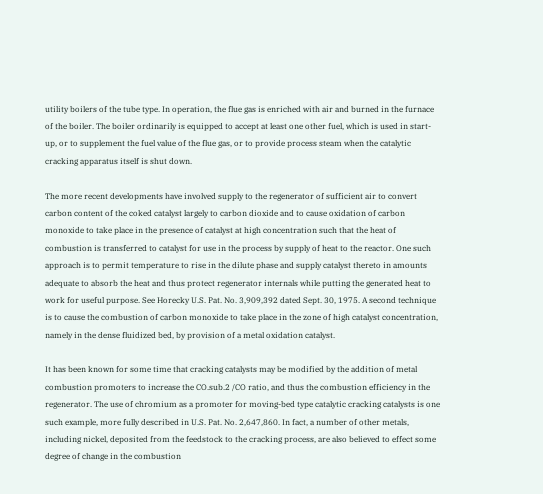utility boilers of the tube type. In operation, the flue gas is enriched with air and burned in the furnace of the boiler. The boiler ordinarily is equipped to accept at least one other fuel, which is used in start-up, or to supplement the fuel value of the flue gas, or to provide process steam when the catalytic cracking apparatus itself is shut down.

The more recent developments have involved supply to the regenerator of sufficient air to convert carbon content of the coked catalyst largely to carbon dioxide and to cause oxidation of carbon monoxide to take place in the presence of catalyst at high concentration such that the heat of combustion is transferred to catalyst for use in the process by supply of heat to the reactor. One such approach is to permit temperature to rise in the dilute phase and supply catalyst thereto in amounts adequate to absorb the heat and thus protect regenerator internals while putting the generated heat to work for useful purpose. See Horecky U.S. Pat. No. 3,909,392 dated Sept. 30, 1975. A second technique is to cause the combustion of carbon monoxide to take place in the zone of high catalyst concentration, namely in the dense fluidized bed, by provision of a metal oxidation catalyst.

It has been known for some time that cracking catalysts may be modified by the addition of metal combustion promoters to increase the CO.sub.2 /CO ratio, and thus the combustion efficiency in the regenerator. The use of chromium as a promoter for moving-bed type catalytic cracking catalysts is one such example, more fully described in U.S. Pat. No. 2,647,860. In fact, a number of other metals, including nickel, deposited from the feedstock to the cracking process, are also believed to effect some degree of change in the combustion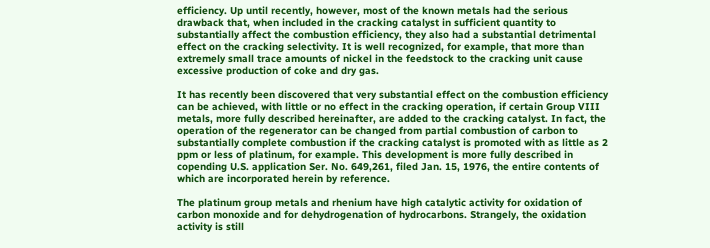efficiency. Up until recently, however, most of the known metals had the serious drawback that, when included in the cracking catalyst in sufficient quantity to substantially affect the combustion efficiency, they also had a substantial detrimental effect on the cracking selectivity. It is well recognized, for example, that more than extremely small trace amounts of nickel in the feedstock to the cracking unit cause excessive production of coke and dry gas.

It has recently been discovered that very substantial effect on the combustion efficiency can be achieved, with little or no effect in the cracking operation, if certain Group VIII metals, more fully described hereinafter, are added to the cracking catalyst. In fact, the operation of the regenerator can be changed from partial combustion of carbon to substantially complete combustion if the cracking catalyst is promoted with as little as 2 ppm or less of platinum, for example. This development is more fully described in copending U.S. application Ser. No. 649,261, filed Jan. 15, 1976, the entire contents of which are incorporated herein by reference.

The platinum group metals and rhenium have high catalytic activity for oxidation of carbon monoxide and for dehydrogenation of hydrocarbons. Strangely, the oxidation activity is still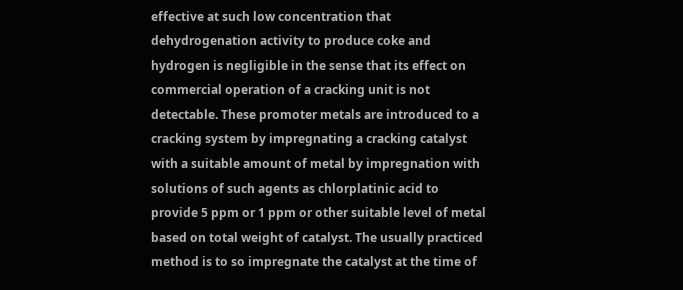effective at such low concentration that dehydrogenation activity to produce coke and hydrogen is negligible in the sense that its effect on commercial operation of a cracking unit is not detectable. These promoter metals are introduced to a cracking system by impregnating a cracking catalyst with a suitable amount of metal by impregnation with solutions of such agents as chlorplatinic acid to provide 5 ppm or 1 ppm or other suitable level of metal based on total weight of catalyst. The usually practiced method is to so impregnate the catalyst at the time of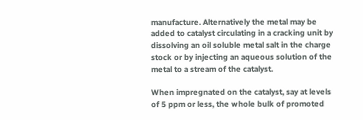manufacture. Alternatively the metal may be added to catalyst circulating in a cracking unit by dissolving an oil soluble metal salt in the charge stock or by injecting an aqueous solution of the metal to a stream of the catalyst.

When impregnated on the catalyst, say at levels of 5 ppm or less, the whole bulk of promoted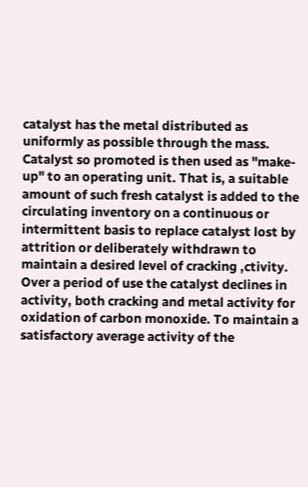catalyst has the metal distributed as uniformly as possible through the mass. Catalyst so promoted is then used as "make-up" to an operating unit. That is, a suitable amount of such fresh catalyst is added to the circulating inventory on a continuous or intermittent basis to replace catalyst lost by attrition or deliberately withdrawn to maintain a desired level of cracking ,ctivity. Over a period of use the catalyst declines in activity, both cracking and metal activity for oxidation of carbon monoxide. To maintain a satisfactory average activity of the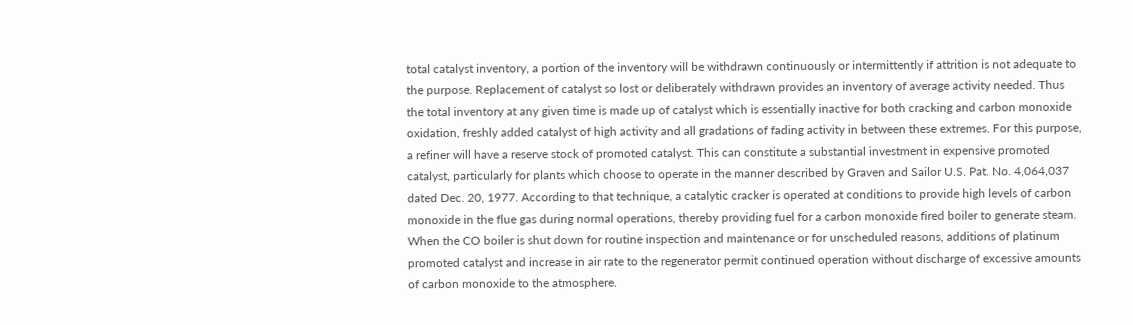total catalyst inventory, a portion of the inventory will be withdrawn continuously or intermittently if attrition is not adequate to the purpose. Replacement of catalyst so lost or deliberately withdrawn provides an inventory of average activity needed. Thus the total inventory at any given time is made up of catalyst which is essentially inactive for both cracking and carbon monoxide oxidation, freshly added catalyst of high activity and all gradations of fading activity in between these extremes. For this purpose, a refiner will have a reserve stock of promoted catalyst. This can constitute a substantial investment in expensive promoted catalyst, particularly for plants which choose to operate in the manner described by Graven and Sailor U.S. Pat. No. 4,064,037 dated Dec. 20, 1977. According to that technique, a catalytic cracker is operated at conditions to provide high levels of carbon monoxide in the flue gas during normal operations, thereby providing fuel for a carbon monoxide fired boiler to generate steam. When the CO boiler is shut down for routine inspection and maintenance or for unscheduled reasons, additions of platinum promoted catalyst and increase in air rate to the regenerator permit continued operation without discharge of excessive amounts of carbon monoxide to the atmosphere.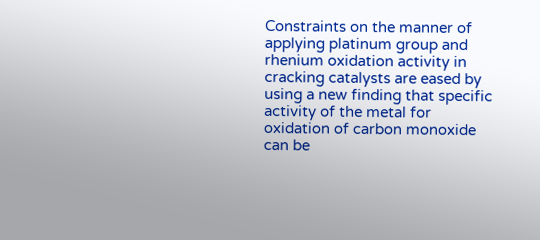Constraints on the manner of applying platinum group and rhenium oxidation activity in cracking catalysts are eased by using a new finding that specific activity of the metal for oxidation of carbon monoxide can be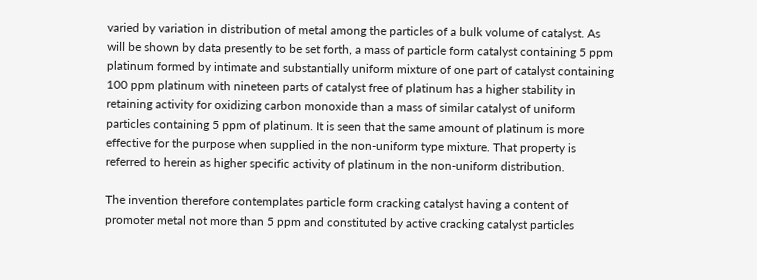varied by variation in distribution of metal among the particles of a bulk volume of catalyst. As will be shown by data presently to be set forth, a mass of particle form catalyst containing 5 ppm platinum formed by intimate and substantially uniform mixture of one part of catalyst containing 100 ppm platinum with nineteen parts of catalyst free of platinum has a higher stability in retaining activity for oxidizing carbon monoxide than a mass of similar catalyst of uniform particles containing 5 ppm of platinum. It is seen that the same amount of platinum is more effective for the purpose when supplied in the non-uniform type mixture. That property is referred to herein as higher specific activity of platinum in the non-uniform distribution.

The invention therefore contemplates particle form cracking catalyst having a content of promoter metal not more than 5 ppm and constituted by active cracking catalyst particles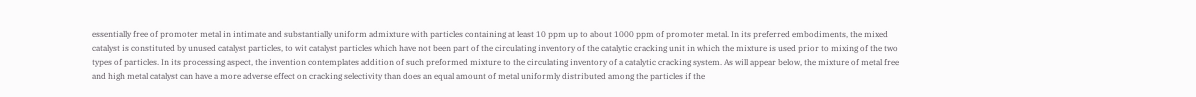essentially free of promoter metal in intimate and substantially uniform admixture with particles containing at least 10 ppm up to about 1000 ppm of promoter metal. In its preferred embodiments, the mixed catalyst is constituted by unused catalyst particles, to wit catalyst particles which have not been part of the circulating inventory of the catalytic cracking unit in which the mixture is used prior to mixing of the two types of particles. In its processing aspect, the invention contemplates addition of such preformed mixture to the circulating inventory of a catalytic cracking system. As will appear below, the mixture of metal free and high metal catalyst can have a more adverse effect on cracking selectivity than does an equal amount of metal uniformly distributed among the particles if the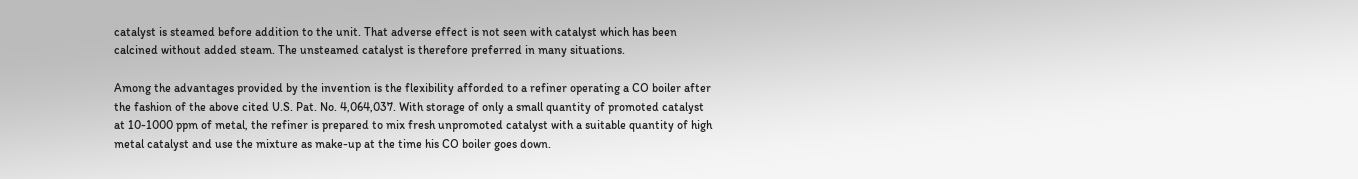catalyst is steamed before addition to the unit. That adverse effect is not seen with catalyst which has been calcined without added steam. The unsteamed catalyst is therefore preferred in many situations.

Among the advantages provided by the invention is the flexibility afforded to a refiner operating a CO boiler after the fashion of the above cited U.S. Pat. No. 4,064,037. With storage of only a small quantity of promoted catalyst at 10-1000 ppm of metal, the refiner is prepared to mix fresh unpromoted catalyst with a suitable quantity of high metal catalyst and use the mixture as make-up at the time his CO boiler goes down.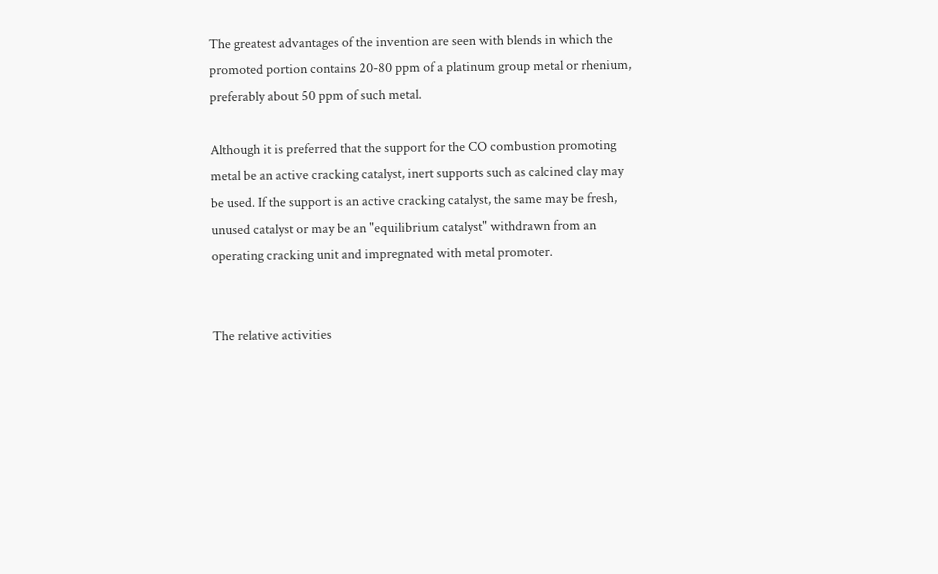The greatest advantages of the invention are seen with blends in which the promoted portion contains 20-80 ppm of a platinum group metal or rhenium, preferably about 50 ppm of such metal.

Although it is preferred that the support for the CO combustion promoting metal be an active cracking catalyst, inert supports such as calcined clay may be used. If the support is an active cracking catalyst, the same may be fresh, unused catalyst or may be an "equilibrium catalyst" withdrawn from an operating cracking unit and impregnated with metal promoter.


The relative activities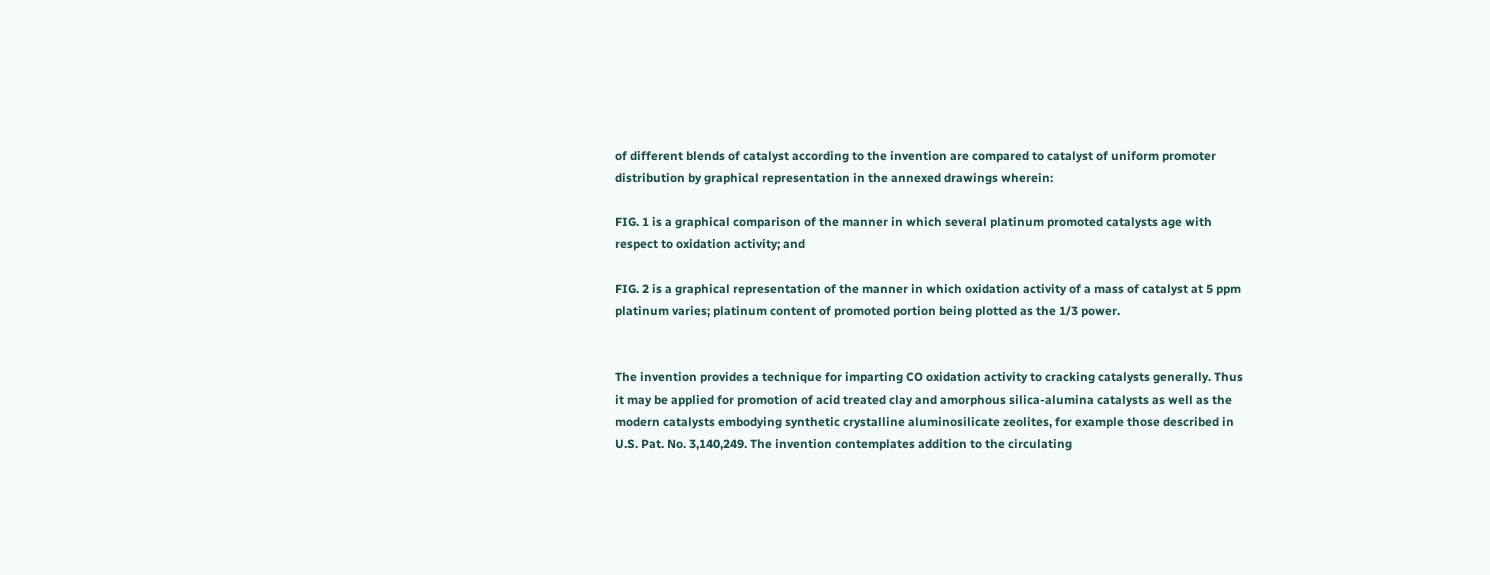of different blends of catalyst according to the invention are compared to catalyst of uniform promoter distribution by graphical representation in the annexed drawings wherein:

FIG. 1 is a graphical comparison of the manner in which several platinum promoted catalysts age with respect to oxidation activity; and

FIG. 2 is a graphical representation of the manner in which oxidation activity of a mass of catalyst at 5 ppm platinum varies; platinum content of promoted portion being plotted as the 1/3 power.


The invention provides a technique for imparting CO oxidation activity to cracking catalysts generally. Thus it may be applied for promotion of acid treated clay and amorphous silica-alumina catalysts as well as the modern catalysts embodying synthetic crystalline aluminosilicate zeolites, for example those described in U.S. Pat. No. 3,140,249. The invention contemplates addition to the circulating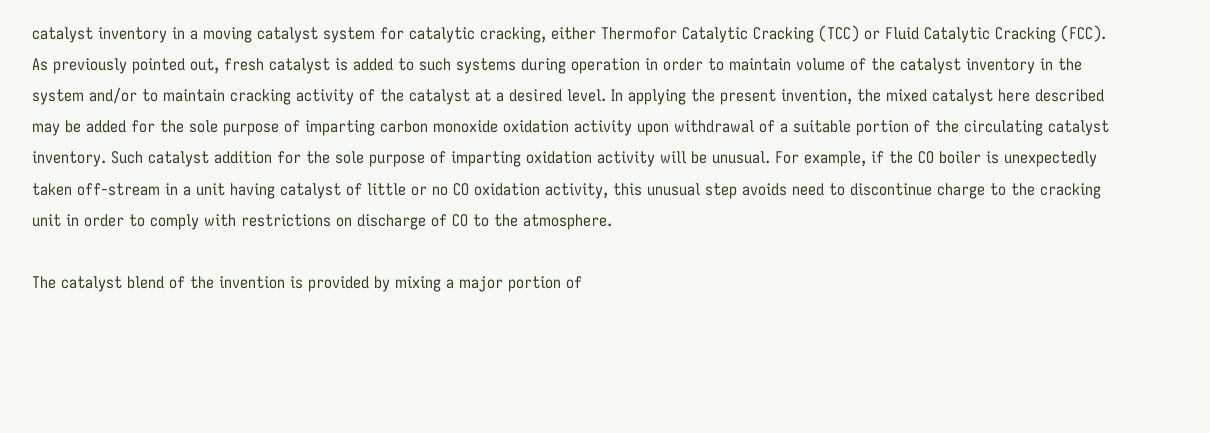catalyst inventory in a moving catalyst system for catalytic cracking, either Thermofor Catalytic Cracking (TCC) or Fluid Catalytic Cracking (FCC). As previously pointed out, fresh catalyst is added to such systems during operation in order to maintain volume of the catalyst inventory in the system and/or to maintain cracking activity of the catalyst at a desired level. In applying the present invention, the mixed catalyst here described may be added for the sole purpose of imparting carbon monoxide oxidation activity upon withdrawal of a suitable portion of the circulating catalyst inventory. Such catalyst addition for the sole purpose of imparting oxidation activity will be unusual. For example, if the CO boiler is unexpectedly taken off-stream in a unit having catalyst of little or no CO oxidation activity, this unusual step avoids need to discontinue charge to the cracking unit in order to comply with restrictions on discharge of CO to the atmosphere.

The catalyst blend of the invention is provided by mixing a major portion of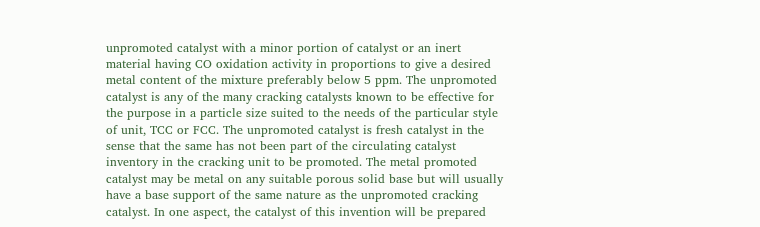unpromoted catalyst with a minor portion of catalyst or an inert material having CO oxidation activity in proportions to give a desired metal content of the mixture preferably below 5 ppm. The unpromoted catalyst is any of the many cracking catalysts known to be effective for the purpose in a particle size suited to the needs of the particular style of unit, TCC or FCC. The unpromoted catalyst is fresh catalyst in the sense that the same has not been part of the circulating catalyst inventory in the cracking unit to be promoted. The metal promoted catalyst may be metal on any suitable porous solid base but will usually have a base support of the same nature as the unpromoted cracking catalyst. In one aspect, the catalyst of this invention will be prepared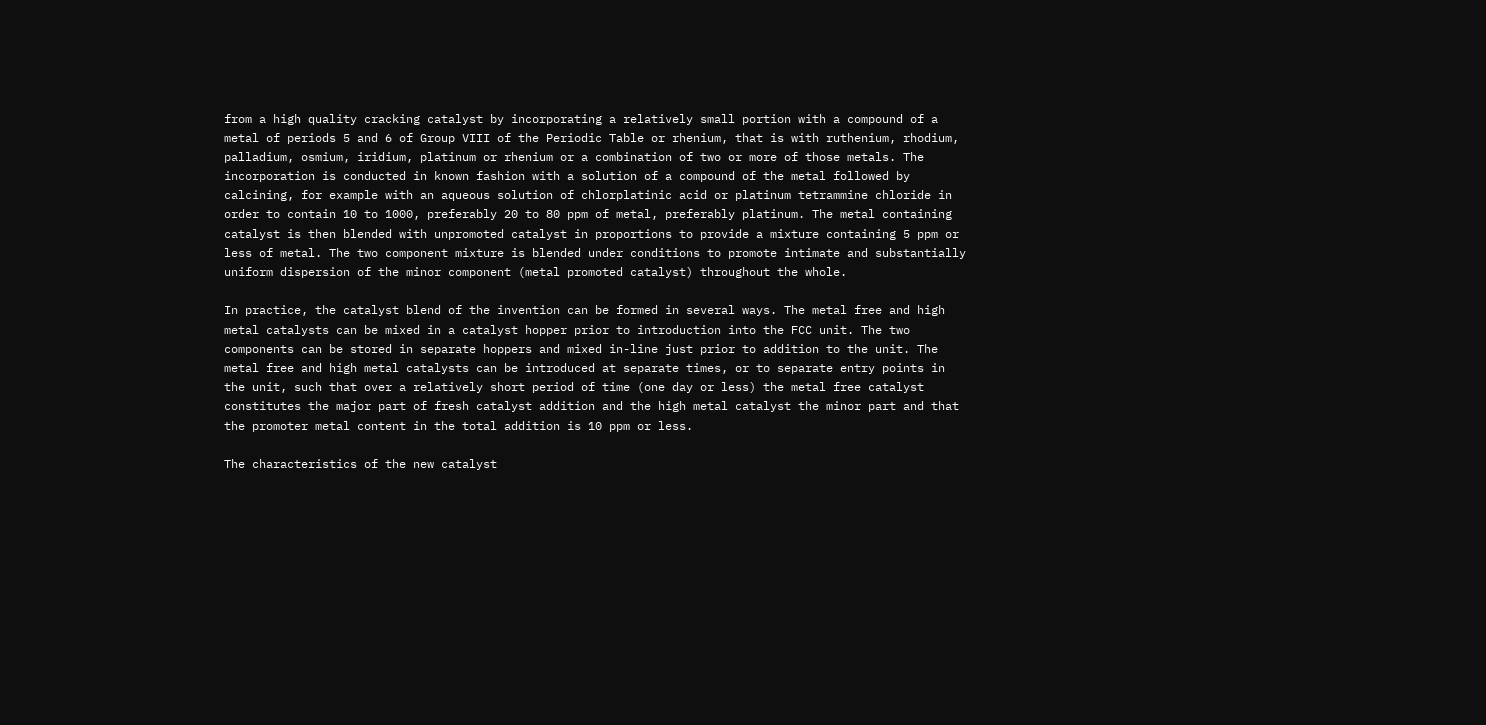from a high quality cracking catalyst by incorporating a relatively small portion with a compound of a metal of periods 5 and 6 of Group VIII of the Periodic Table or rhenium, that is with ruthenium, rhodium, palladium, osmium, iridium, platinum or rhenium or a combination of two or more of those metals. The incorporation is conducted in known fashion with a solution of a compound of the metal followed by calcining, for example with an aqueous solution of chlorplatinic acid or platinum tetrammine chloride in order to contain 10 to 1000, preferably 20 to 80 ppm of metal, preferably platinum. The metal containing catalyst is then blended with unpromoted catalyst in proportions to provide a mixture containing 5 ppm or less of metal. The two component mixture is blended under conditions to promote intimate and substantially uniform dispersion of the minor component (metal promoted catalyst) throughout the whole.

In practice, the catalyst blend of the invention can be formed in several ways. The metal free and high metal catalysts can be mixed in a catalyst hopper prior to introduction into the FCC unit. The two components can be stored in separate hoppers and mixed in-line just prior to addition to the unit. The metal free and high metal catalysts can be introduced at separate times, or to separate entry points in the unit, such that over a relatively short period of time (one day or less) the metal free catalyst constitutes the major part of fresh catalyst addition and the high metal catalyst the minor part and that the promoter metal content in the total addition is 10 ppm or less.

The characteristics of the new catalyst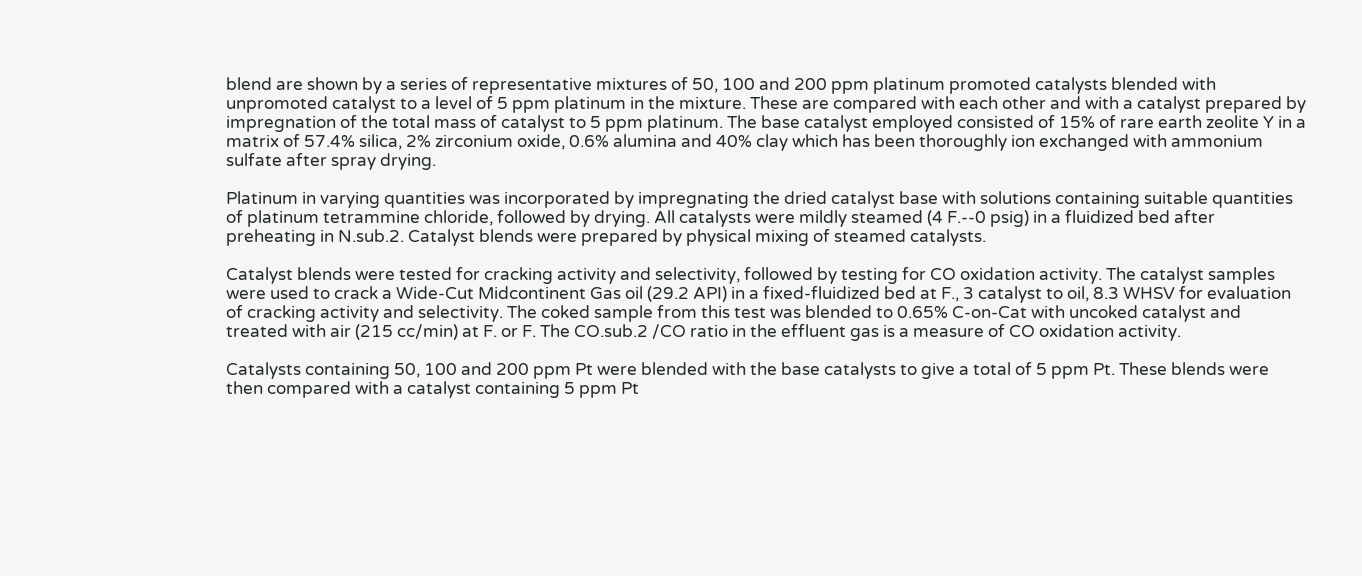blend are shown by a series of representative mixtures of 50, 100 and 200 ppm platinum promoted catalysts blended with unpromoted catalyst to a level of 5 ppm platinum in the mixture. These are compared with each other and with a catalyst prepared by impregnation of the total mass of catalyst to 5 ppm platinum. The base catalyst employed consisted of 15% of rare earth zeolite Y in a matrix of 57.4% silica, 2% zirconium oxide, 0.6% alumina and 40% clay which has been thoroughly ion exchanged with ammonium sulfate after spray drying.

Platinum in varying quantities was incorporated by impregnating the dried catalyst base with solutions containing suitable quantities of platinum tetrammine chloride, followed by drying. All catalysts were mildly steamed (4 F.--0 psig) in a fluidized bed after preheating in N.sub.2. Catalyst blends were prepared by physical mixing of steamed catalysts.

Catalyst blends were tested for cracking activity and selectivity, followed by testing for CO oxidation activity. The catalyst samples were used to crack a Wide-Cut Midcontinent Gas oil (29.2 API) in a fixed-fluidized bed at F., 3 catalyst to oil, 8.3 WHSV for evaluation of cracking activity and selectivity. The coked sample from this test was blended to 0.65% C-on-Cat with uncoked catalyst and treated with air (215 cc/min) at F. or F. The CO.sub.2 /CO ratio in the effluent gas is a measure of CO oxidation activity.

Catalysts containing 50, 100 and 200 ppm Pt were blended with the base catalysts to give a total of 5 ppm Pt. These blends were then compared with a catalyst containing 5 ppm Pt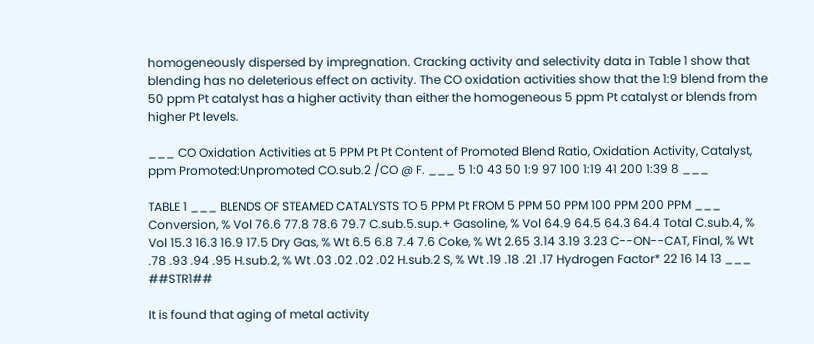homogeneously dispersed by impregnation. Cracking activity and selectivity data in Table 1 show that blending has no deleterious effect on activity. The CO oxidation activities show that the 1:9 blend from the 50 ppm Pt catalyst has a higher activity than either the homogeneous 5 ppm Pt catalyst or blends from higher Pt levels.

___ CO Oxidation Activities at 5 PPM Pt Pt Content of Promoted Blend Ratio, Oxidation Activity, Catalyst, ppm Promoted:Unpromoted CO.sub.2 /CO @ F. ___ 5 1:0 43 50 1:9 97 100 1:19 41 200 1:39 8 ___

TABLE 1 ___ BLENDS OF STEAMED CATALYSTS TO 5 PPM Pt FROM 5 PPM 50 PPM 100 PPM 200 PPM ___ Conversion, % Vol 76.6 77.8 78.6 79.7 C.sub.5.sup.+ Gasoline, % Vol 64.9 64.5 64.3 64.4 Total C.sub.4, % Vol 15.3 16.3 16.9 17.5 Dry Gas, % Wt 6.5 6.8 7.4 7.6 Coke, % Wt 2.65 3.14 3.19 3.23 C--ON--CAT, Final, % Wt .78 .93 .94 .95 H.sub.2, % Wt .03 .02 .02 .02 H.sub.2 S, % Wt .19 .18 .21 .17 Hydrogen Factor* 22 16 14 13 ___ ##STR1##

It is found that aging of metal activity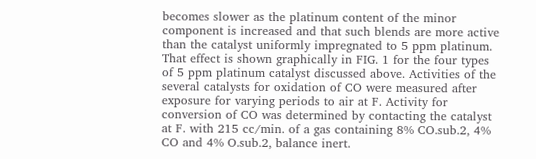becomes slower as the platinum content of the minor component is increased and that such blends are more active than the catalyst uniformly impregnated to 5 ppm platinum. That effect is shown graphically in FIG. 1 for the four types of 5 ppm platinum catalyst discussed above. Activities of the several catalysts for oxidation of CO were measured after exposure for varying periods to air at F. Activity for conversion of CO was determined by contacting the catalyst at F. with 215 cc/min. of a gas containing 8% CO.sub.2, 4% CO and 4% O.sub.2, balance inert.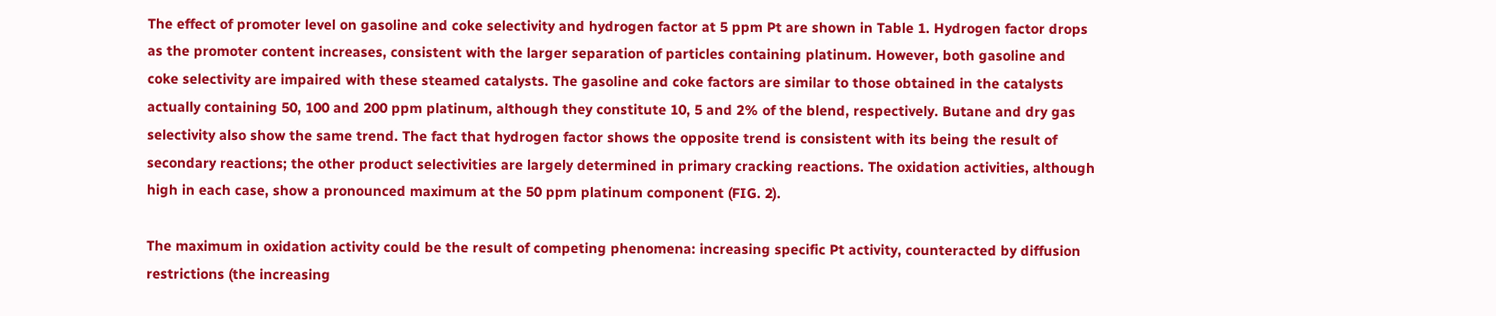The effect of promoter level on gasoline and coke selectivity and hydrogen factor at 5 ppm Pt are shown in Table 1. Hydrogen factor drops as the promoter content increases, consistent with the larger separation of particles containing platinum. However, both gasoline and coke selectivity are impaired with these steamed catalysts. The gasoline and coke factors are similar to those obtained in the catalysts actually containing 50, 100 and 200 ppm platinum, although they constitute 10, 5 and 2% of the blend, respectively. Butane and dry gas selectivity also show the same trend. The fact that hydrogen factor shows the opposite trend is consistent with its being the result of secondary reactions; the other product selectivities are largely determined in primary cracking reactions. The oxidation activities, although high in each case, show a pronounced maximum at the 50 ppm platinum component (FIG. 2).

The maximum in oxidation activity could be the result of competing phenomena: increasing specific Pt activity, counteracted by diffusion restrictions (the increasing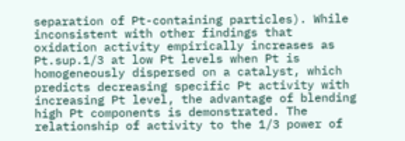separation of Pt-containing particles). While inconsistent with other findings that oxidation activity empirically increases as Pt.sup.1/3 at low Pt levels when Pt is homogeneously dispersed on a catalyst, which predicts decreasing specific Pt activity with increasing Pt level, the advantage of blending high Pt components is demonstrated. The relationship of activity to the 1/3 power of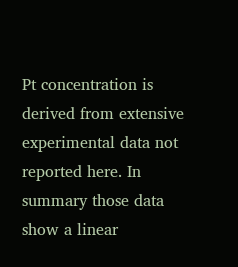Pt concentration is derived from extensive experimental data not reported here. In summary those data show a linear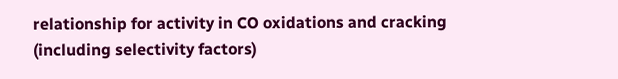relationship for activity in CO oxidations and cracking (including selectivity factors)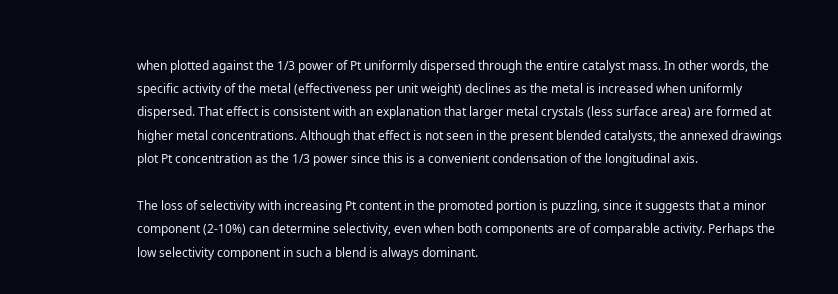when plotted against the 1/3 power of Pt uniformly dispersed through the entire catalyst mass. In other words, the specific activity of the metal (effectiveness per unit weight) declines as the metal is increased when uniformly dispersed. That effect is consistent with an explanation that larger metal crystals (less surface area) are formed at higher metal concentrations. Although that effect is not seen in the present blended catalysts, the annexed drawings plot Pt concentration as the 1/3 power since this is a convenient condensation of the longitudinal axis.

The loss of selectivity with increasing Pt content in the promoted portion is puzzling, since it suggests that a minor component (2-10%) can determine selectivity, even when both components are of comparable activity. Perhaps the low selectivity component in such a blend is always dominant.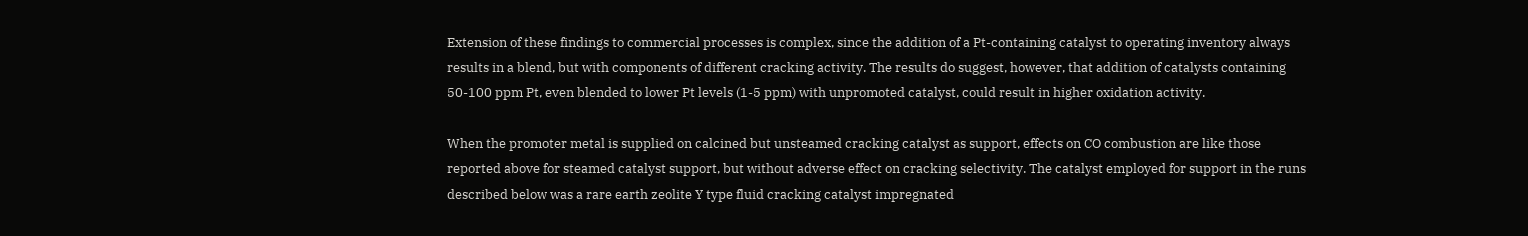Extension of these findings to commercial processes is complex, since the addition of a Pt-containing catalyst to operating inventory always results in a blend, but with components of different cracking activity. The results do suggest, however, that addition of catalysts containing 50-100 ppm Pt, even blended to lower Pt levels (1-5 ppm) with unpromoted catalyst, could result in higher oxidation activity.

When the promoter metal is supplied on calcined but unsteamed cracking catalyst as support, effects on CO combustion are like those reported above for steamed catalyst support, but without adverse effect on cracking selectivity. The catalyst employed for support in the runs described below was a rare earth zeolite Y type fluid cracking catalyst impregnated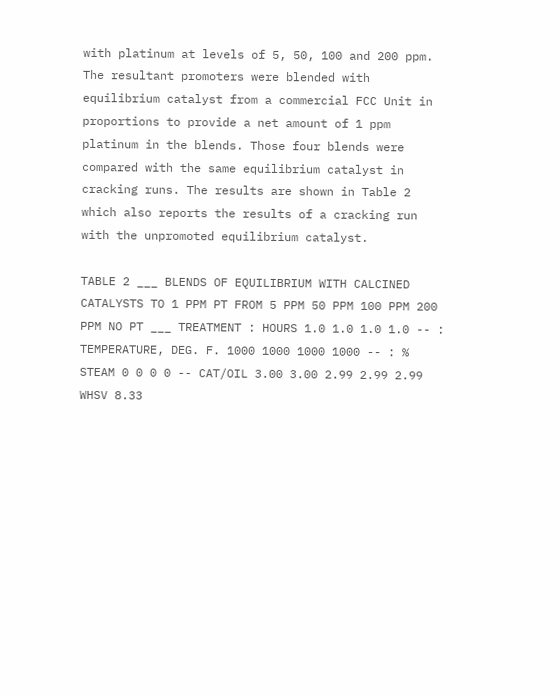with platinum at levels of 5, 50, 100 and 200 ppm. The resultant promoters were blended with equilibrium catalyst from a commercial FCC Unit in proportions to provide a net amount of 1 ppm platinum in the blends. Those four blends were compared with the same equilibrium catalyst in cracking runs. The results are shown in Table 2 which also reports the results of a cracking run with the unpromoted equilibrium catalyst.

TABLE 2 ___ BLENDS OF EQUILIBRIUM WITH CALCINED CATALYSTS TO 1 PPM PT FROM 5 PPM 50 PPM 100 PPM 200 PPM NO PT ___ TREATMENT : HOURS 1.0 1.0 1.0 1.0 -- : TEMPERATURE, DEG. F. 1000 1000 1000 1000 -- : % STEAM 0 0 0 0 -- CAT/OIL 3.00 3.00 2.99 2.99 2.99 WHSV 8.33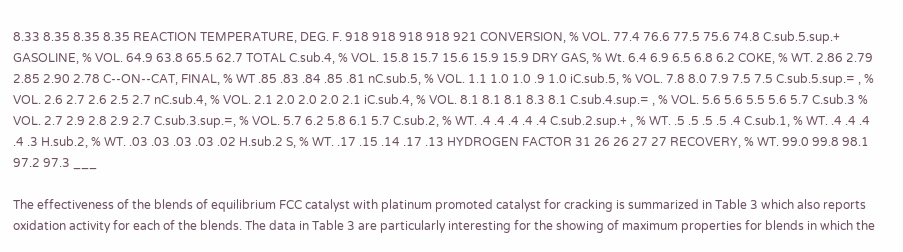8.33 8.35 8.35 8.35 REACTION TEMPERATURE, DEG. F. 918 918 918 918 921 CONVERSION, % VOL. 77.4 76.6 77.5 75.6 74.8 C.sub.5.sup.+ GASOLINE, % VOL. 64.9 63.8 65.5 62.7 TOTAL C.sub.4, % VOL. 15.8 15.7 15.6 15.9 15.9 DRY GAS, % Wt. 6.4 6.9 6.5 6.8 6.2 COKE, % WT. 2.86 2.79 2.85 2.90 2.78 C--ON--CAT, FINAL, % WT .85 .83 .84 .85 .81 nC.sub.5, % VOL. 1.1 1.0 1.0 .9 1.0 iC.sub.5, % VOL. 7.8 8.0 7.9 7.5 7.5 C.sub.5.sup.= , % VOL. 2.6 2.7 2.6 2.5 2.7 nC.sub.4, % VOL. 2.1 2.0 2.0 2.0 2.1 iC.sub.4, % VOL. 8.1 8.1 8.1 8.3 8.1 C.sub.4.sup.= , % VOL. 5.6 5.6 5.5 5.6 5.7 C.sub.3 % VOL. 2.7 2.9 2.8 2.9 2.7 C.sub.3.sup.=, % VOL. 5.7 6.2 5.8 6.1 5.7 C.sub.2, % WT. .4 .4 .4 .4 .4 C.sub.2.sup.+ , % WT. .5 .5 .5 .5 .4 C.sub.1, % WT. .4 .4 .4 .4 .3 H.sub.2, % WT. .03 .03 .03 .03 .02 H.sub.2 S, % WT. .17 .15 .14 .17 .13 HYDROGEN FACTOR 31 26 26 27 27 RECOVERY, % WT. 99.0 99.8 98.1 97.2 97.3 ___

The effectiveness of the blends of equilibrium FCC catalyst with platinum promoted catalyst for cracking is summarized in Table 3 which also reports oxidation activity for each of the blends. The data in Table 3 are particularly interesting for the showing of maximum properties for blends in which the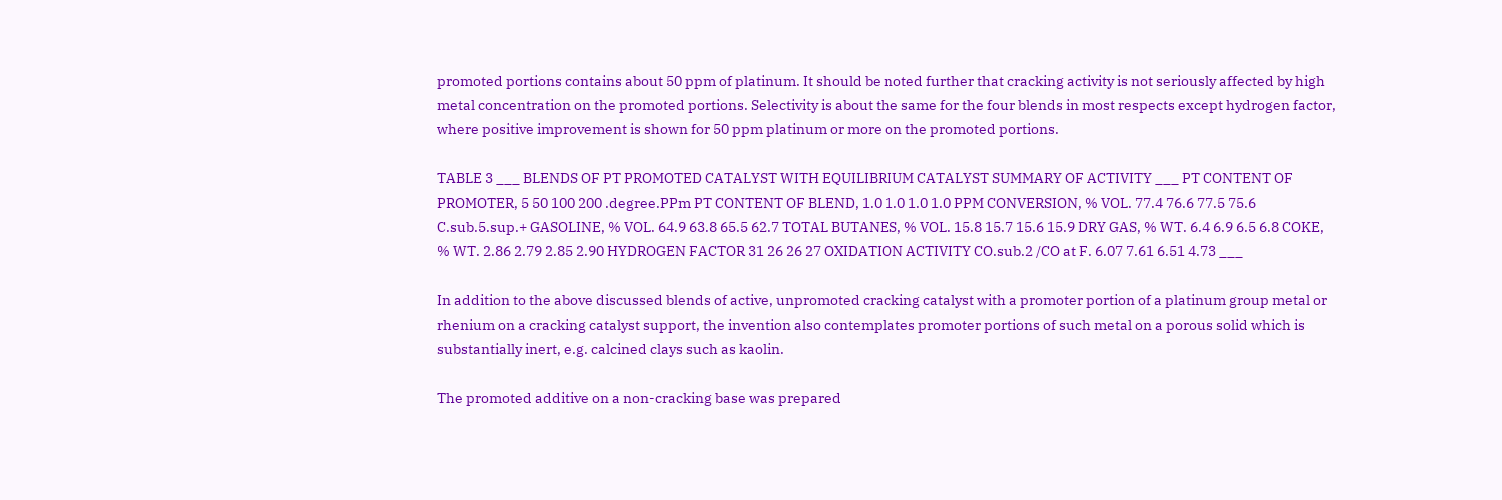promoted portions contains about 50 ppm of platinum. It should be noted further that cracking activity is not seriously affected by high metal concentration on the promoted portions. Selectivity is about the same for the four blends in most respects except hydrogen factor, where positive improvement is shown for 50 ppm platinum or more on the promoted portions.

TABLE 3 ___ BLENDS OF PT PROMOTED CATALYST WITH EQUILIBRIUM CATALYST SUMMARY OF ACTIVITY ___ PT CONTENT OF PROMOTER, 5 50 100 200 .degree.PPm PT CONTENT OF BLEND, 1.0 1.0 1.0 1.0 PPM CONVERSION, % VOL. 77.4 76.6 77.5 75.6 C.sub.5.sup.+ GASOLINE, % VOL. 64.9 63.8 65.5 62.7 TOTAL BUTANES, % VOL. 15.8 15.7 15.6 15.9 DRY GAS, % WT. 6.4 6.9 6.5 6.8 COKE, % WT. 2.86 2.79 2.85 2.90 HYDROGEN FACTOR 31 26 26 27 OXIDATION ACTIVITY CO.sub.2 /CO at F. 6.07 7.61 6.51 4.73 ___

In addition to the above discussed blends of active, unpromoted cracking catalyst with a promoter portion of a platinum group metal or rhenium on a cracking catalyst support, the invention also contemplates promoter portions of such metal on a porous solid which is substantially inert, e.g. calcined clays such as kaolin.

The promoted additive on a non-cracking base was prepared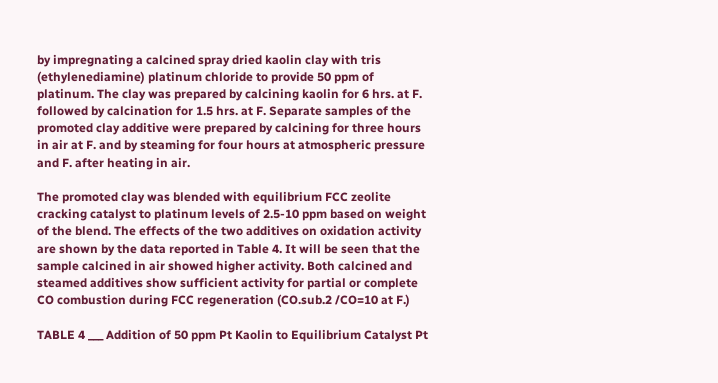by impregnating a calcined spray dried kaolin clay with tris (ethylenediamine) platinum chloride to provide 50 ppm of platinum. The clay was prepared by calcining kaolin for 6 hrs. at F. followed by calcination for 1.5 hrs. at F. Separate samples of the promoted clay additive were prepared by calcining for three hours in air at F. and by steaming for four hours at atmospheric pressure and F. after heating in air.

The promoted clay was blended with equilibrium FCC zeolite cracking catalyst to platinum levels of 2.5-10 ppm based on weight of the blend. The effects of the two additives on oxidation activity are shown by the data reported in Table 4. It will be seen that the sample calcined in air showed higher activity. Both calcined and steamed additives show sufficient activity for partial or complete CO combustion during FCC regeneration (CO.sub.2 /CO=10 at F.)

TABLE 4 ___ Addition of 50 ppm Pt Kaolin to Equilibrium Catalyst Pt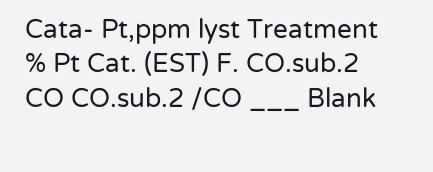Cata- Pt,ppm lyst Treatment % Pt Cat. (EST) F. CO.sub.2 CO CO.sub.2 /CO ___ Blank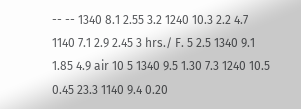-- -- 1340 8.1 2.55 3.2 1240 10.3 2.2 4.7 1140 7.1 2.9 2.45 3 hrs./ F. 5 2.5 1340 9.1 1.85 4.9 air 10 5 1340 9.5 1.30 7.3 1240 10.5 0.45 23.3 1140 9.4 0.20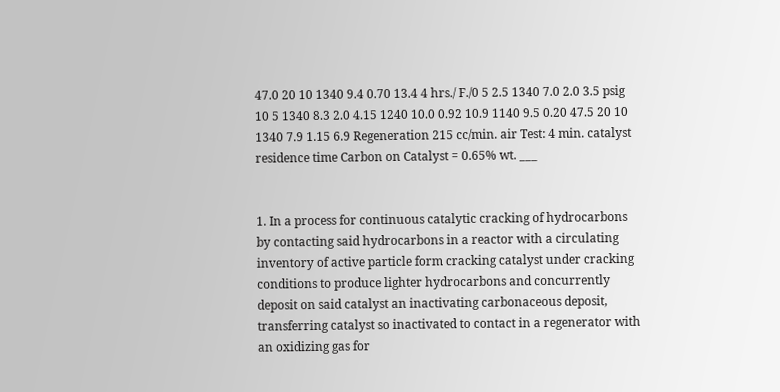47.0 20 10 1340 9.4 0.70 13.4 4 hrs./ F./0 5 2.5 1340 7.0 2.0 3.5 psig 10 5 1340 8.3 2.0 4.15 1240 10.0 0.92 10.9 1140 9.5 0.20 47.5 20 10 1340 7.9 1.15 6.9 Regeneration 215 cc/min. air Test: 4 min. catalyst residence time Carbon on Catalyst = 0.65% wt. ___


1. In a process for continuous catalytic cracking of hydrocarbons by contacting said hydrocarbons in a reactor with a circulating inventory of active particle form cracking catalyst under cracking conditions to produce lighter hydrocarbons and concurrently deposit on said catalyst an inactivating carbonaceous deposit, transferring catalyst so inactivated to contact in a regenerator with an oxidizing gas for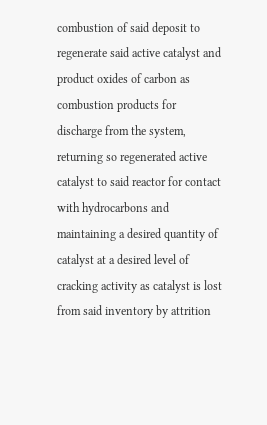combustion of said deposit to regenerate said active catalyst and product oxides of carbon as combustion products for discharge from the system, returning so regenerated active catalyst to said reactor for contact with hydrocarbons and maintaining a desired quantity of catalyst at a desired level of cracking activity as catalyst is lost from said inventory by attrition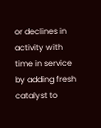or declines in activity with time in service by adding fresh catalyst to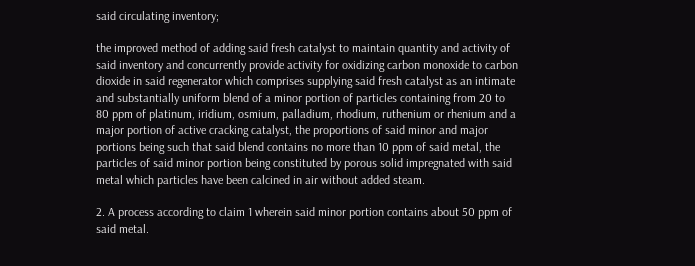said circulating inventory;

the improved method of adding said fresh catalyst to maintain quantity and activity of said inventory and concurrently provide activity for oxidizing carbon monoxide to carbon dioxide in said regenerator which comprises supplying said fresh catalyst as an intimate and substantially uniform blend of a minor portion of particles containing from 20 to 80 ppm of platinum, iridium, osmium, palladium, rhodium, ruthenium or rhenium and a major portion of active cracking catalyst, the proportions of said minor and major portions being such that said blend contains no more than 10 ppm of said metal, the particles of said minor portion being constituted by porous solid impregnated with said metal which particles have been calcined in air without added steam.

2. A process according to claim 1 wherein said minor portion contains about 50 ppm of said metal.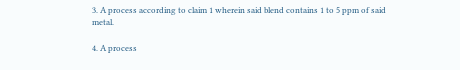3. A process according to claim 1 wherein said blend contains 1 to 5 ppm of said metal.

4. A process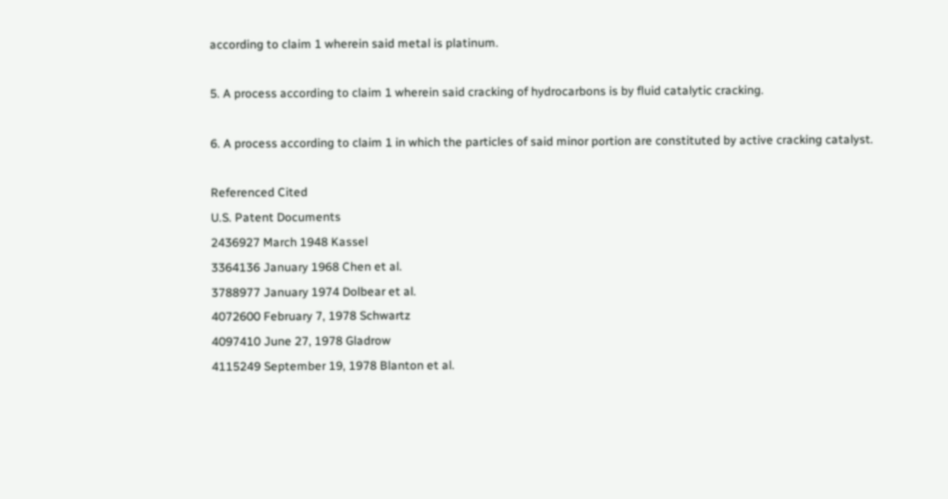according to claim 1 wherein said metal is platinum.

5. A process according to claim 1 wherein said cracking of hydrocarbons is by fluid catalytic cracking.

6. A process according to claim 1 in which the particles of said minor portion are constituted by active cracking catalyst.

Referenced Cited
U.S. Patent Documents
2436927 March 1948 Kassel
3364136 January 1968 Chen et al.
3788977 January 1974 Dolbear et al.
4072600 February 7, 1978 Schwartz
4097410 June 27, 1978 Gladrow
4115249 September 19, 1978 Blanton et al.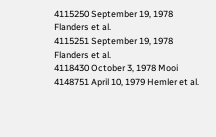4115250 September 19, 1978 Flanders et al.
4115251 September 19, 1978 Flanders et al.
4118430 October 3, 1978 Mooi
4148751 April 10, 1979 Hemler et al.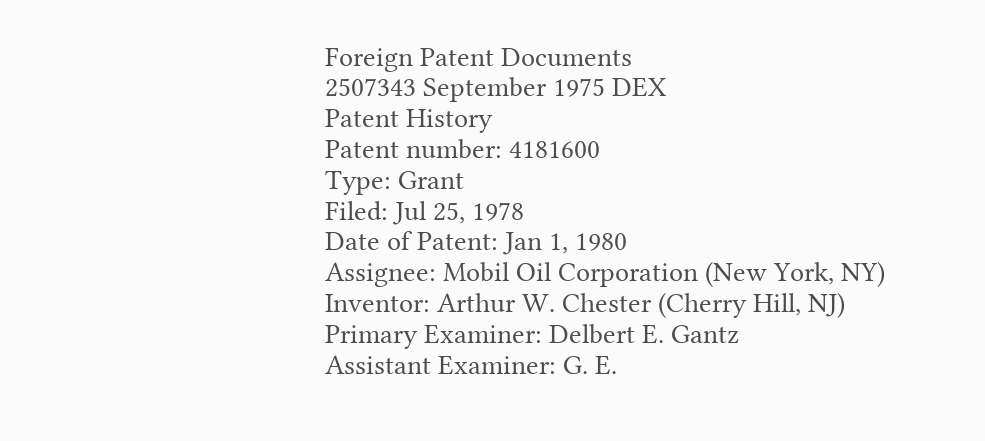Foreign Patent Documents
2507343 September 1975 DEX
Patent History
Patent number: 4181600
Type: Grant
Filed: Jul 25, 1978
Date of Patent: Jan 1, 1980
Assignee: Mobil Oil Corporation (New York, NY)
Inventor: Arthur W. Chester (Cherry Hill, NJ)
Primary Examiner: Delbert E. Gantz
Assistant Examiner: G. E.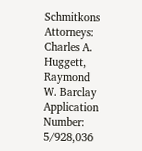Schmitkons
Attorneys: Charles A. Huggett, Raymond W. Barclay
Application Number: 5/928,036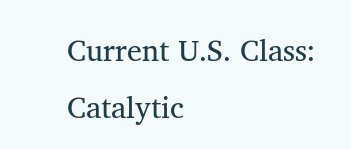Current U.S. Class: Catalytic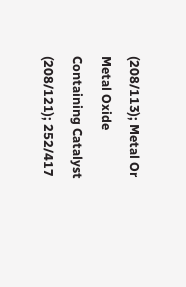(208/113); Metal Or Metal Oxide Containing Catalyst (208/121); 252/417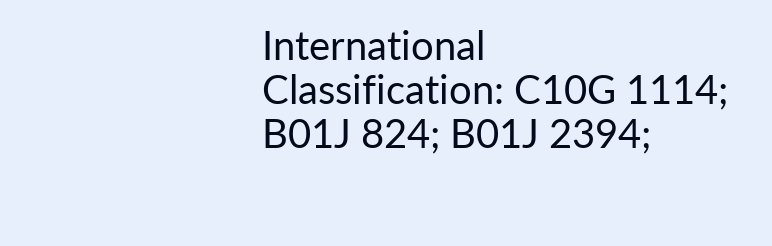International Classification: C10G 1114; B01J 824; B01J 2394;